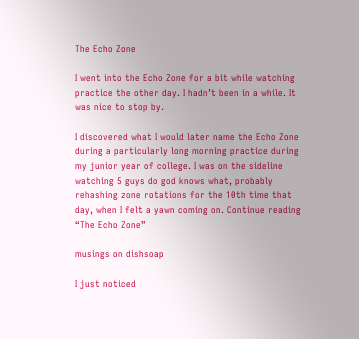The Echo Zone

I went into the Echo Zone for a bit while watching practice the other day. I hadn’t been in a while. It was nice to stop by.

I discovered what I would later name the Echo Zone during a particularly long morning practice during my junior year of college. I was on the sideline watching 5 guys do god knows what, probably rehashing zone rotations for the 10th time that day, when I felt a yawn coming on. Continue reading “The Echo Zone”

musings on dishsoap

I just noticed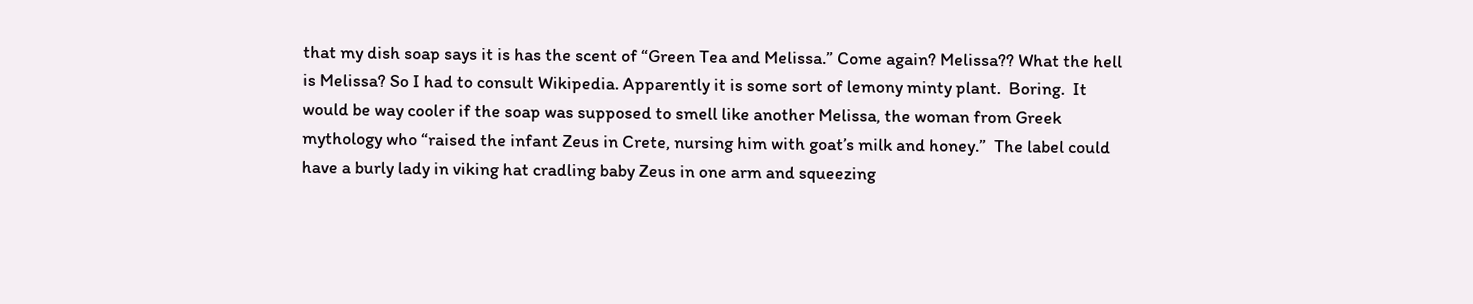that my dish soap says it is has the scent of “Green Tea and Melissa.” Come again? Melissa?? What the hell is Melissa? So I had to consult Wikipedia. Apparently it is some sort of lemony minty plant.  Boring.  It would be way cooler if the soap was supposed to smell like another Melissa, the woman from Greek mythology who “raised the infant Zeus in Crete, nursing him with goat’s milk and honey.”  The label could have a burly lady in viking hat cradling baby Zeus in one arm and squeezing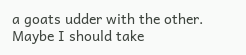a goats udder with the other. Maybe I should take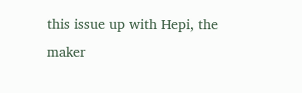this issue up with Hepi, the maker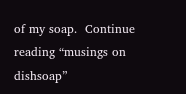of my soap.  Continue reading “musings on dishsoap”